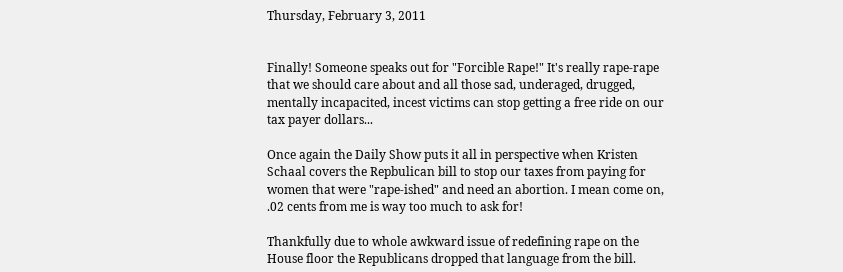Thursday, February 3, 2011


Finally! Someone speaks out for "Forcible Rape!" It's really rape-rape that we should care about and all those sad, underaged, drugged, mentally incapacited, incest victims can stop getting a free ride on our tax payer dollars...

Once again the Daily Show puts it all in perspective when Kristen Schaal covers the Repbulican bill to stop our taxes from paying for women that were "rape-ished" and need an abortion. I mean come on, .02 cents from me is way too much to ask for!

Thankfully due to whole awkward issue of redefining rape on the House floor the Republicans dropped that language from the bill.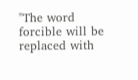"The word forcible will be replaced with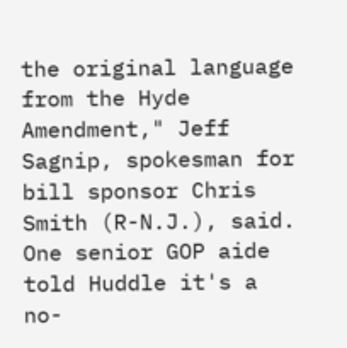the original language from the Hyde Amendment," Jeff Sagnip, spokesman for bill sponsor Chris Smith (R-N.J.), said. One senior GOP aide told Huddle it's a no-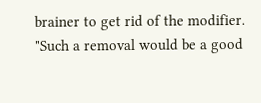brainer to get rid of the modifier. "Such a removal would be a good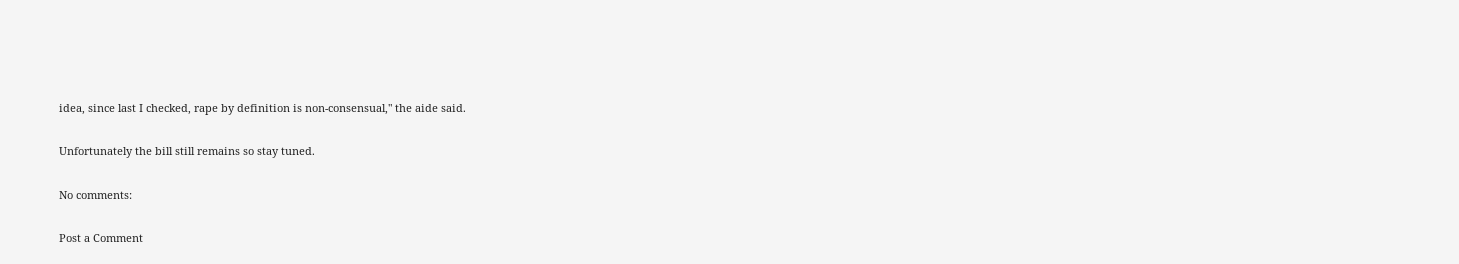idea, since last I checked, rape by definition is non-consensual," the aide said.

Unfortunately the bill still remains so stay tuned.

No comments:

Post a Comment